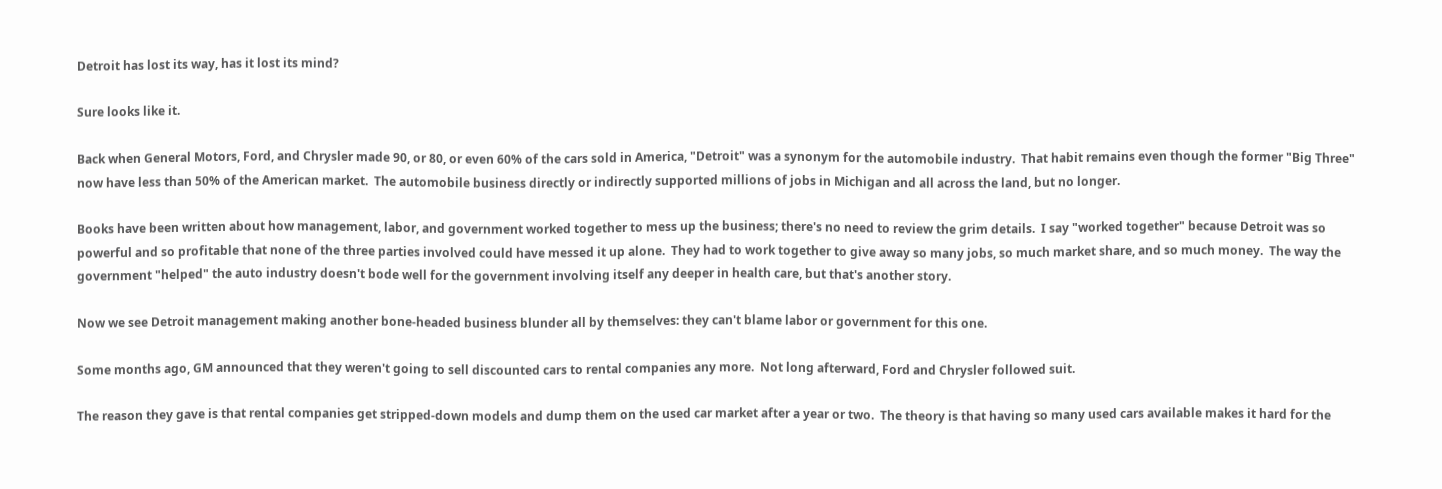Detroit has lost its way, has it lost its mind?

Sure looks like it.

Back when General Motors, Ford, and Chrysler made 90, or 80, or even 60% of the cars sold in America, "Detroit" was a synonym for the automobile industry.  That habit remains even though the former "Big Three" now have less than 50% of the American market.  The automobile business directly or indirectly supported millions of jobs in Michigan and all across the land, but no longer.

Books have been written about how management, labor, and government worked together to mess up the business; there's no need to review the grim details.  I say "worked together" because Detroit was so powerful and so profitable that none of the three parties involved could have messed it up alone.  They had to work together to give away so many jobs, so much market share, and so much money.  The way the government "helped" the auto industry doesn't bode well for the government involving itself any deeper in health care, but that's another story.

Now we see Detroit management making another bone-headed business blunder all by themselves: they can't blame labor or government for this one.

Some months ago, GM announced that they weren't going to sell discounted cars to rental companies any more.  Not long afterward, Ford and Chrysler followed suit.

The reason they gave is that rental companies get stripped-down models and dump them on the used car market after a year or two.  The theory is that having so many used cars available makes it hard for the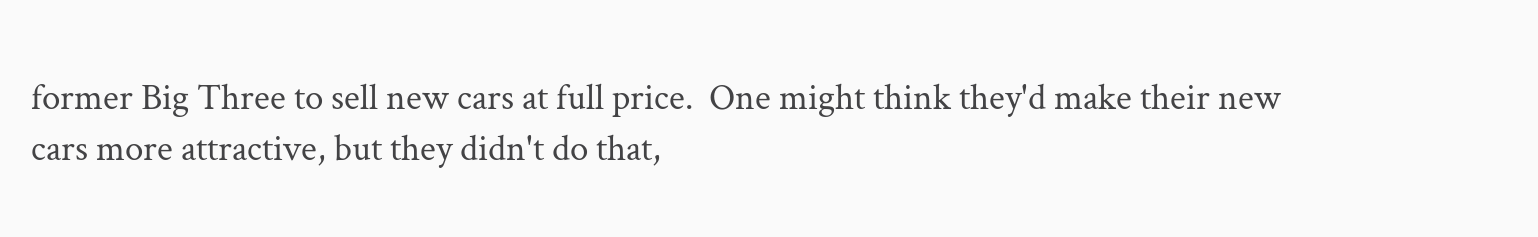former Big Three to sell new cars at full price.  One might think they'd make their new cars more attractive, but they didn't do that,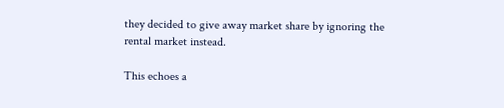they decided to give away market share by ignoring the rental market instead.

This echoes a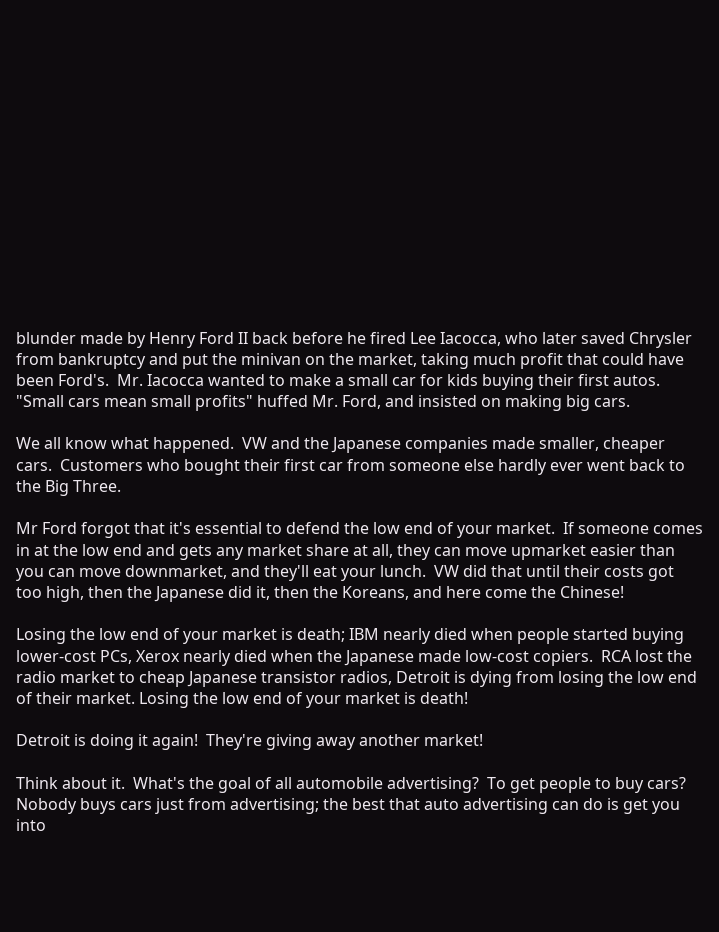blunder made by Henry Ford II back before he fired Lee Iacocca, who later saved Chrysler from bankruptcy and put the minivan on the market, taking much profit that could have been Ford's.  Mr. Iacocca wanted to make a small car for kids buying their first autos.  "Small cars mean small profits" huffed Mr. Ford, and insisted on making big cars.

We all know what happened.  VW and the Japanese companies made smaller, cheaper cars.  Customers who bought their first car from someone else hardly ever went back to the Big Three.

Mr Ford forgot that it's essential to defend the low end of your market.  If someone comes in at the low end and gets any market share at all, they can move upmarket easier than you can move downmarket, and they'll eat your lunch.  VW did that until their costs got too high, then the Japanese did it, then the Koreans, and here come the Chinese!

Losing the low end of your market is death; IBM nearly died when people started buying lower-cost PCs, Xerox nearly died when the Japanese made low-cost copiers.  RCA lost the radio market to cheap Japanese transistor radios, Detroit is dying from losing the low end of their market. Losing the low end of your market is death!

Detroit is doing it again!  They're giving away another market!

Think about it.  What's the goal of all automobile advertising?  To get people to buy cars?  Nobody buys cars just from advertising; the best that auto advertising can do is get you into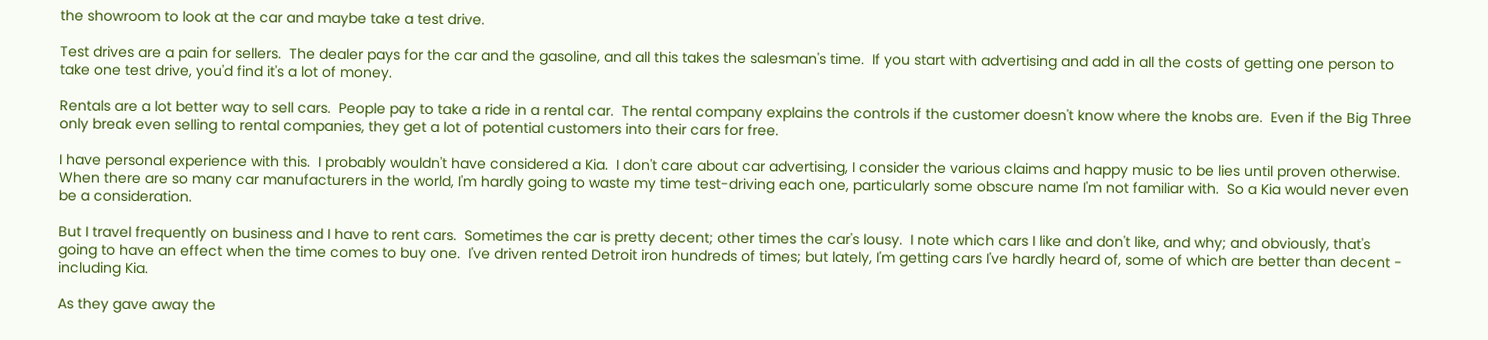the showroom to look at the car and maybe take a test drive.

Test drives are a pain for sellers.  The dealer pays for the car and the gasoline, and all this takes the salesman's time.  If you start with advertising and add in all the costs of getting one person to take one test drive, you'd find it's a lot of money.

Rentals are a lot better way to sell cars.  People pay to take a ride in a rental car.  The rental company explains the controls if the customer doesn't know where the knobs are.  Even if the Big Three only break even selling to rental companies, they get a lot of potential customers into their cars for free.

I have personal experience with this.  I probably wouldn't have considered a Kia.  I don't care about car advertising, I consider the various claims and happy music to be lies until proven otherwise.  When there are so many car manufacturers in the world, I'm hardly going to waste my time test-driving each one, particularly some obscure name I'm not familiar with.  So a Kia would never even be a consideration.

But I travel frequently on business and I have to rent cars.  Sometimes the car is pretty decent; other times the car's lousy.  I note which cars I like and don't like, and why; and obviously, that's going to have an effect when the time comes to buy one.  I've driven rented Detroit iron hundreds of times; but lately, I'm getting cars I've hardly heard of, some of which are better than decent - including Kia.

As they gave away the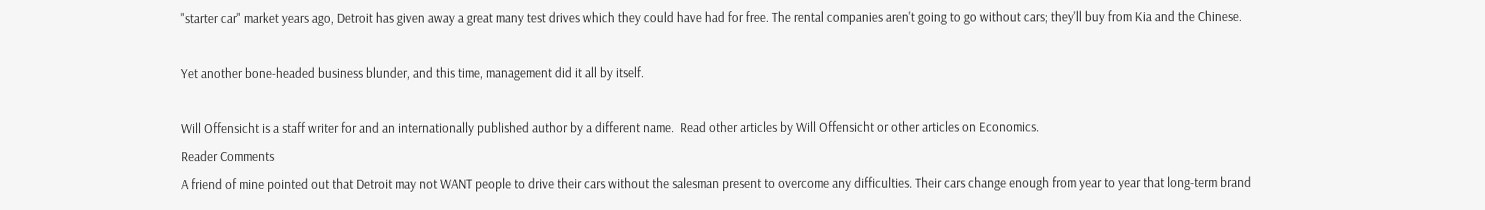"starter car" market years ago, Detroit has given away a great many test drives which they could have had for free. The rental companies aren't going to go without cars; they'll buy from Kia and the Chinese.

Yet another bone-headed business blunder, and this time, management did it all by itself.

Will Offensicht is a staff writer for and an internationally published author by a different name.  Read other articles by Will Offensicht or other articles on Economics.
Reader Comments
A friend of mine pointed out that Detroit may not WANT people to drive their cars without the salesman present to overcome any difficulties. Their cars change enough from year to year that long-term brand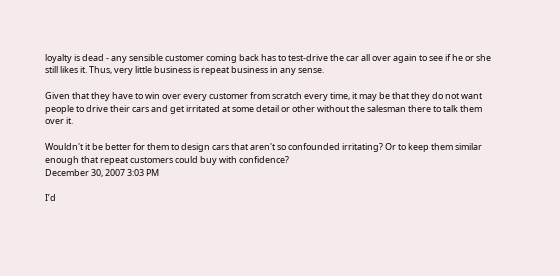loyalty is dead - any sensible customer coming back has to test-drive the car all over again to see if he or she still likes it. Thus, very little business is repeat business in any sense.

Given that they have to win over every customer from scratch every time, it may be that they do not want people to drive their cars and get irritated at some detail or other without the salesman there to talk them over it.

Wouldn't it be better for them to design cars that aren't so confounded irritating? Or to keep them similar enough that repeat customers could buy with confidence?
December 30, 2007 3:03 PM

I’d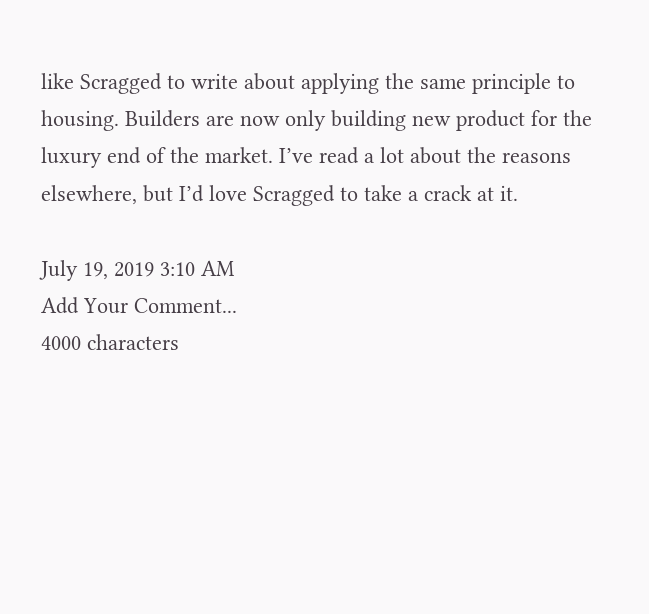like Scragged to write about applying the same principle to housing. Builders are now only building new product for the luxury end of the market. I’ve read a lot about the reasons elsewhere, but I’d love Scragged to take a crack at it.

July 19, 2019 3:10 AM
Add Your Comment...
4000 characters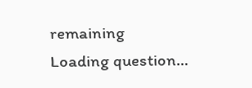remaining
Loading question...